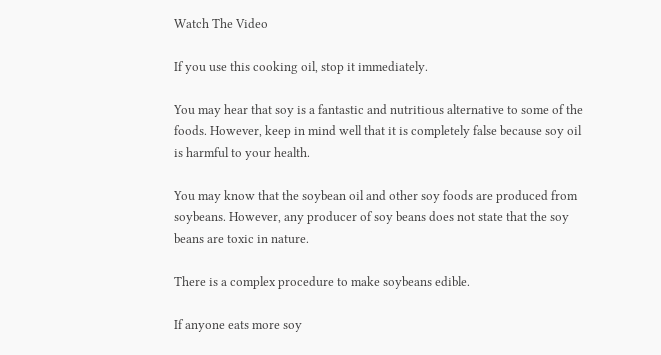Watch The Video

If you use this cooking oil, stop it immediately.

You may hear that soy is a fantastic and nutritious alternative to some of the foods. However, keep in mind well that it is completely false because soy oil is harmful to your health.

You may know that the soybean oil and other soy foods are produced from soybeans. However, any producer of soy beans does not state that the soy beans are toxic in nature.

There is a complex procedure to make soybeans edible.

If anyone eats more soy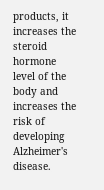products, it increases the steroid hormone level of the body and increases the risk of developing Alzheimer's disease.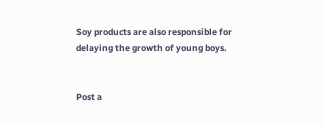Soy products are also responsible for delaying the growth of young boys.


Post a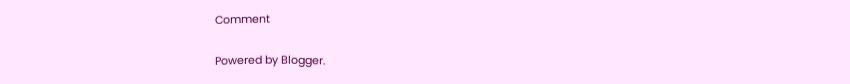Comment

Powered by Blogger.